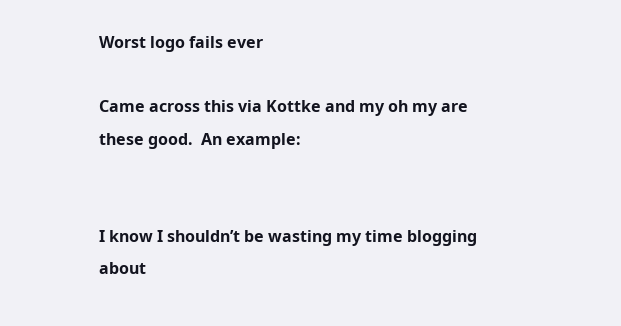Worst logo fails ever

Came across this via Kottke and my oh my are these good.  An example:


I know I shouldn’t be wasting my time blogging about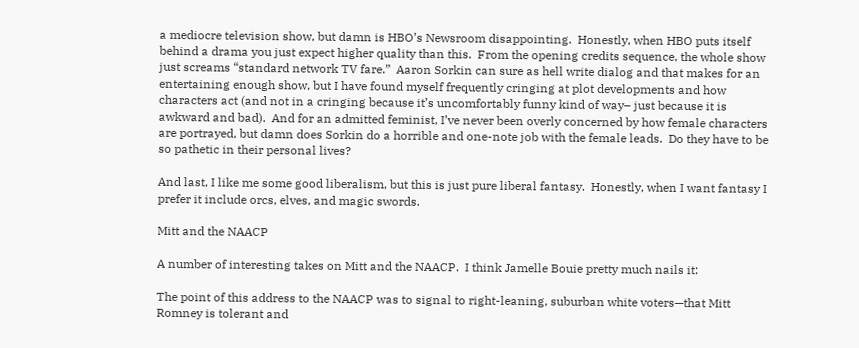a mediocre television show, but damn is HBO’s Newsroom disappointing.  Honestly, when HBO puts itself behind a drama you just expect higher quality than this.  From the opening credits sequence, the whole show just screams “standard network TV fare.”  Aaron Sorkin can sure as hell write dialog and that makes for an entertaining enough show, but I have found myself frequently cringing at plot developments and how characters act (and not in a cringing because it’s uncomfortably funny kind of way– just because it is awkward and bad).  And for an admitted feminist, I’ve never been overly concerned by how female characters are portrayed, but damn does Sorkin do a horrible and one-note job with the female leads.  Do they have to be so pathetic in their personal lives?

And last, I like me some good liberalism, but this is just pure liberal fantasy.  Honestly, when I want fantasy I prefer it include orcs, elves, and magic swords.

Mitt and the NAACP

A number of interesting takes on Mitt and the NAACP.  I think Jamelle Bouie pretty much nails it:

The point of this address to the NAACP was to signal to right-leaning, suburban white voters—that Mitt Romney is tolerant and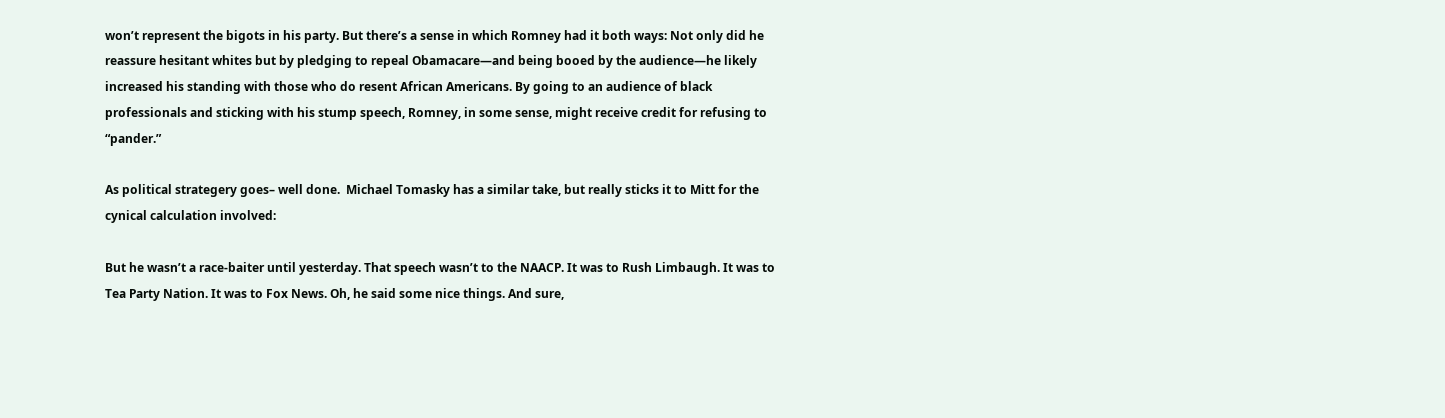won’t represent the bigots in his party. But there’s a sense in which Romney had it both ways: Not only did he reassure hesitant whites but by pledging to repeal Obamacare—and being booed by the audience—he likely increased his standing with those who do resent African Americans. By going to an audience of black professionals and sticking with his stump speech, Romney, in some sense, might receive credit for refusing to “pander.”

As political strategery goes– well done.  Michael Tomasky has a similar take, but really sticks it to Mitt for the cynical calculation involved:

But he wasn’t a race-baiter until yesterday. That speech wasn’t to the NAACP. It was to Rush Limbaugh. It was to Tea Party Nation. It was to Fox News. Oh, he said some nice things. And sure,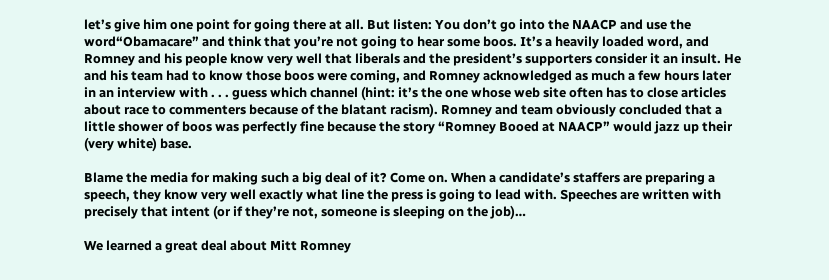let’s give him one point for going there at all. But listen: You don’t go into the NAACP and use the word“Obamacare” and think that you’re not going to hear some boos. It’s a heavily loaded word, and Romney and his people know very well that liberals and the president’s supporters consider it an insult. He and his team had to know those boos were coming, and Romney acknowledged as much a few hours later in an interview with . . . guess which channel (hint: it’s the one whose web site often has to close articles about race to commenters because of the blatant racism). Romney and team obviously concluded that a little shower of boos was perfectly fine because the story “Romney Booed at NAACP” would jazz up their (very white) base.

Blame the media for making such a big deal of it? Come on. When a candidate’s staffers are preparing a speech, they know very well exactly what line the press is going to lead with. Speeches are written with precisely that intent (or if they’re not, someone is sleeping on the job)…

We learned a great deal about Mitt Romney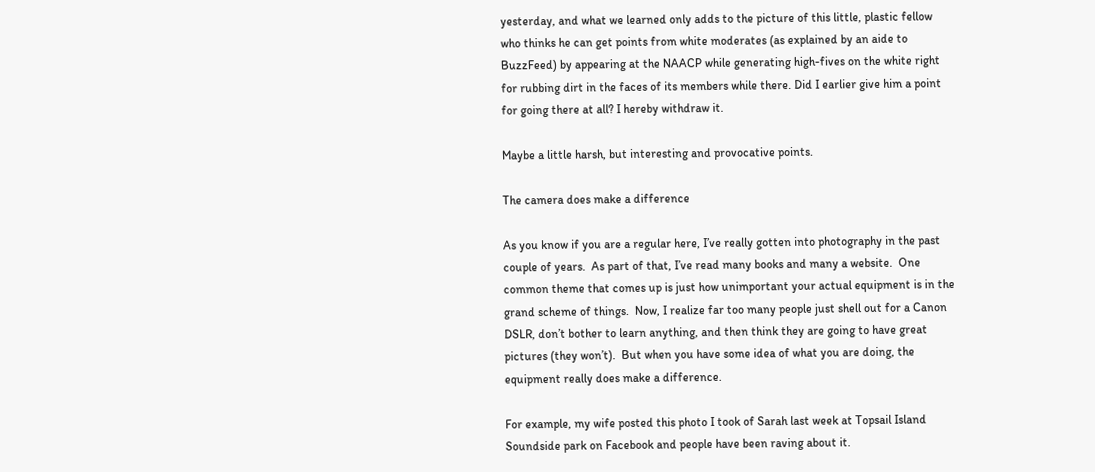yesterday, and what we learned only adds to the picture of this little, plastic fellow who thinks he can get points from white moderates (as explained by an aide to BuzzFeed) by appearing at the NAACP while generating high-fives on the white right for rubbing dirt in the faces of its members while there. Did I earlier give him a point for going there at all? I hereby withdraw it.

Maybe a little harsh, but interesting and provocative points.

The camera does make a difference

As you know if you are a regular here, I’ve really gotten into photography in the past couple of years.  As part of that, I’ve read many books and many a website.  One common theme that comes up is just how unimportant your actual equipment is in the grand scheme of things.  Now, I realize far too many people just shell out for a Canon DSLR, don’t bother to learn anything, and then think they are going to have great pictures (they won’t).  But when you have some idea of what you are doing, the equipment really does make a difference.

For example, my wife posted this photo I took of Sarah last week at Topsail Island Soundside park on Facebook and people have been raving about it.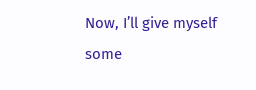Now, I’ll give myself some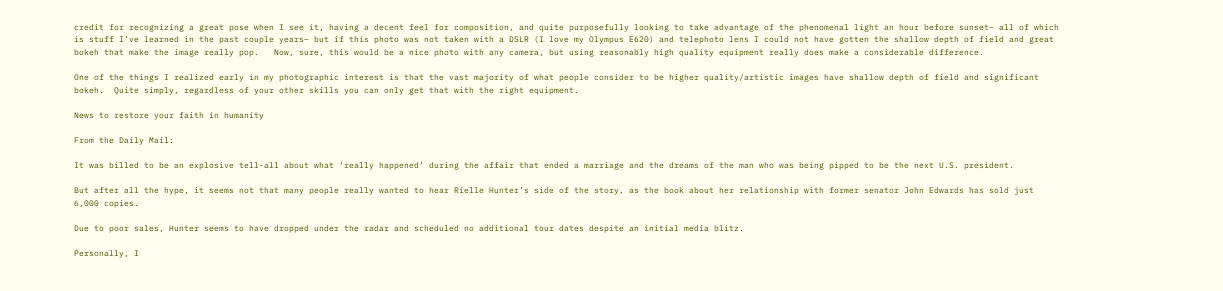credit for recognizing a great pose when I see it, having a decent feel for composition, and quite purposefully looking to take advantage of the phenomenal light an hour before sunset– all of which is stuff I’ve learned in the past couple years– but if this photo was not taken with a DSLR (I love my Olympus E620) and telephoto lens I could not have gotten the shallow depth of field and great bokeh that make the image really pop.   Now, sure, this would be a nice photo with any camera, but using reasonably high quality equipment really does make a considerable difference.

One of the things I realized early in my photographic interest is that the vast majority of what people consider to be higher quality/artistic images have shallow depth of field and significant bokeh.  Quite simply, regardless of your other skills you can only get that with the right equipment.

News to restore your faith in humanity

From the Daily Mail:

It was billed to be an explosive tell-all about what ‘really happened’ during the affair that ended a marriage and the dreams of the man who was being pipped to be the next U.S. president.

But after all the hype, it seems not that many people really wanted to hear Rielle Hunter’s side of the story, as the book about her relationship with former senator John Edwards has sold just 6,000 copies.

Due to poor sales, Hunter seems to have dropped under the radar and scheduled no additional tour dates despite an initial media blitz.

Personally, I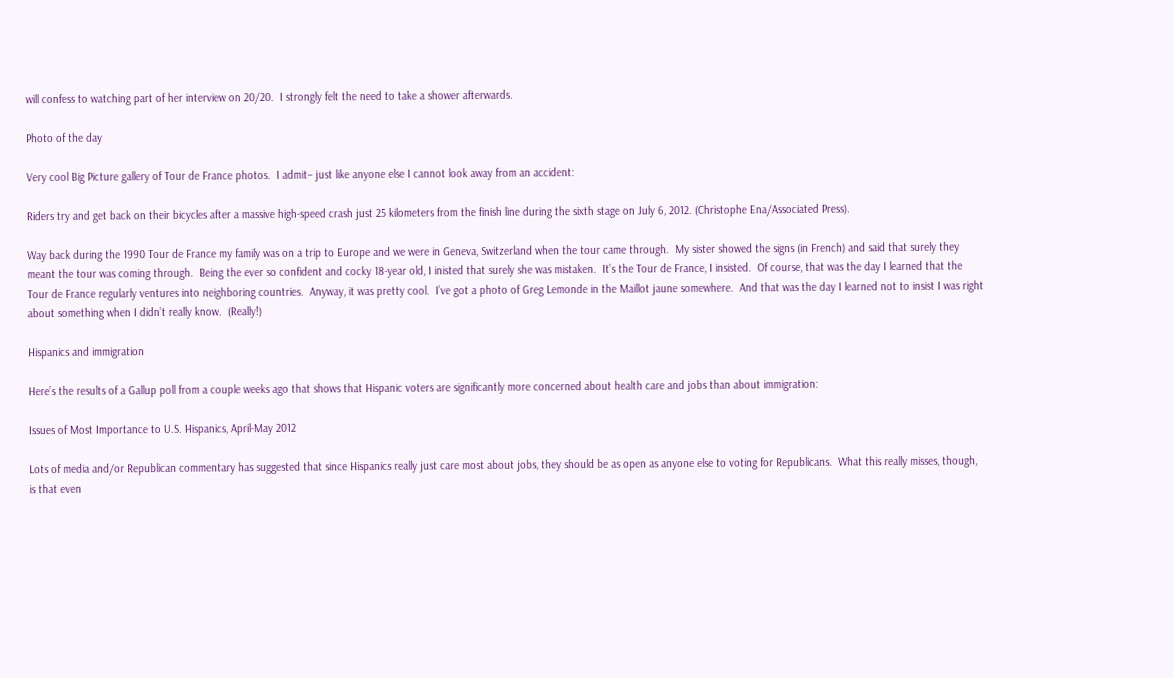will confess to watching part of her interview on 20/20.  I strongly felt the need to take a shower afterwards.

Photo of the day

Very cool Big Picture gallery of Tour de France photos.  I admit– just like anyone else I cannot look away from an accident:

Riders try and get back on their bicycles after a massive high-speed crash just 25 kilometers from the finish line during the sixth stage on July 6, 2012. (Christophe Ena/Associated Press).

Way back during the 1990 Tour de France my family was on a trip to Europe and we were in Geneva, Switzerland when the tour came through.  My sister showed the signs (in French) and said that surely they meant the tour was coming through.  Being the ever so confident and cocky 18-year old, I inisted that surely she was mistaken.  It’s the Tour de France, I insisted.  Of course, that was the day I learned that the Tour de France regularly ventures into neighboring countries.  Anyway, it was pretty cool.  I’ve got a photo of Greg Lemonde in the Maillot jaune somewhere.  And that was the day I learned not to insist I was right about something when I didn’t really know.  (Really!)

Hispanics and immigration

Here’s the results of a Gallup poll from a couple weeks ago that shows that Hispanic voters are significantly more concerned about health care and jobs than about immigration:

Issues of Most Importance to U.S. Hispanics, April-May 2012

Lots of media and/or Republican commentary has suggested that since Hispanics really just care most about jobs, they should be as open as anyone else to voting for Republicans.  What this really misses, though, is that even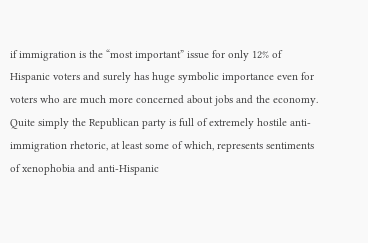if immigration is the “most important” issue for only 12% of Hispanic voters and surely has huge symbolic importance even for voters who are much more concerned about jobs and the economy.  Quite simply the Republican party is full of extremely hostile anti-immigration rhetoric, at least some of which, represents sentiments of xenophobia and anti-Hispanic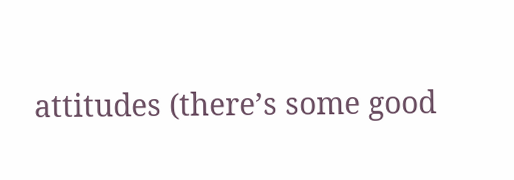attitudes (there’s some good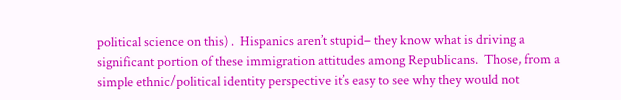political science on this) .  Hispanics aren’t stupid– they know what is driving a significant portion of these immigration attitudes among Republicans.  Those, from a simple ethnic/political identity perspective it’s easy to see why they would not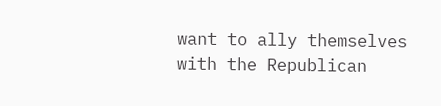want to ally themselves with the Republican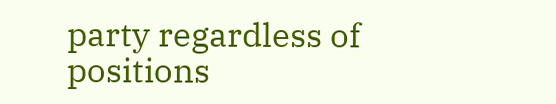party regardless of positions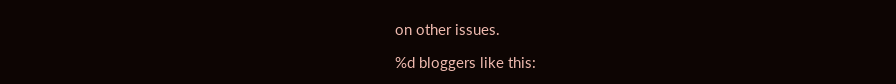on other issues.

%d bloggers like this: